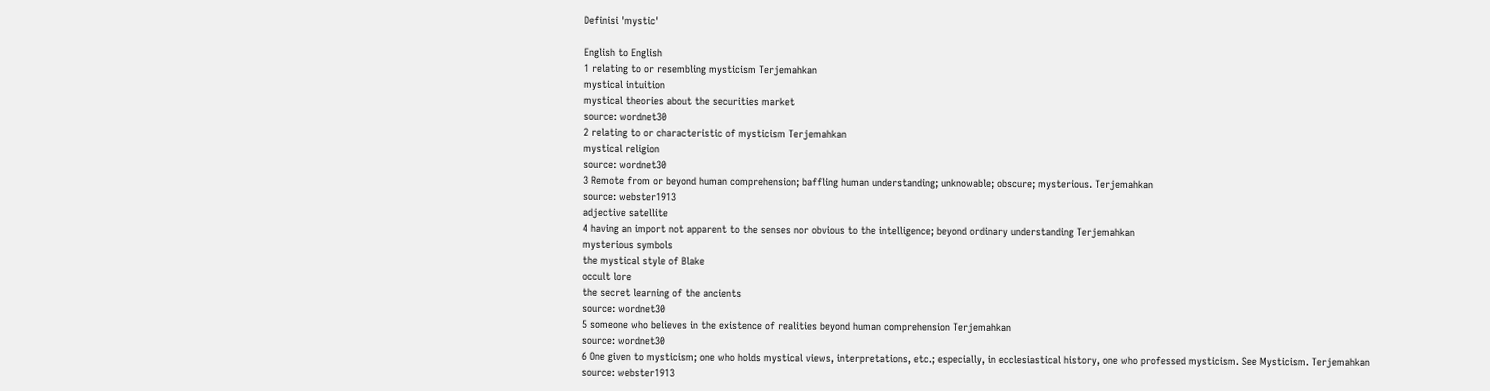Definisi 'mystic'

English to English
1 relating to or resembling mysticism Terjemahkan
mystical intuition
mystical theories about the securities market
source: wordnet30
2 relating to or characteristic of mysticism Terjemahkan
mystical religion
source: wordnet30
3 Remote from or beyond human comprehension; baffling human understanding; unknowable; obscure; mysterious. Terjemahkan
source: webster1913
adjective satellite
4 having an import not apparent to the senses nor obvious to the intelligence; beyond ordinary understanding Terjemahkan
mysterious symbols
the mystical style of Blake
occult lore
the secret learning of the ancients
source: wordnet30
5 someone who believes in the existence of realities beyond human comprehension Terjemahkan
source: wordnet30
6 One given to mysticism; one who holds mystical views, interpretations, etc.; especially, in ecclesiastical history, one who professed mysticism. See Mysticism. Terjemahkan
source: webster1913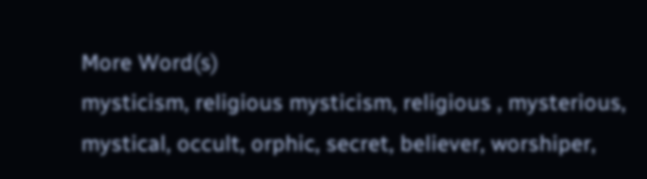More Word(s)
mysticism, religious mysticism, religious , mysterious, mystical, occult, orphic, secret, believer, worshiper,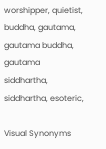worshipper, quietist, buddha, gautama, gautama buddha, gautama siddhartha, siddhartha, esoteric,

Visual Synonyms